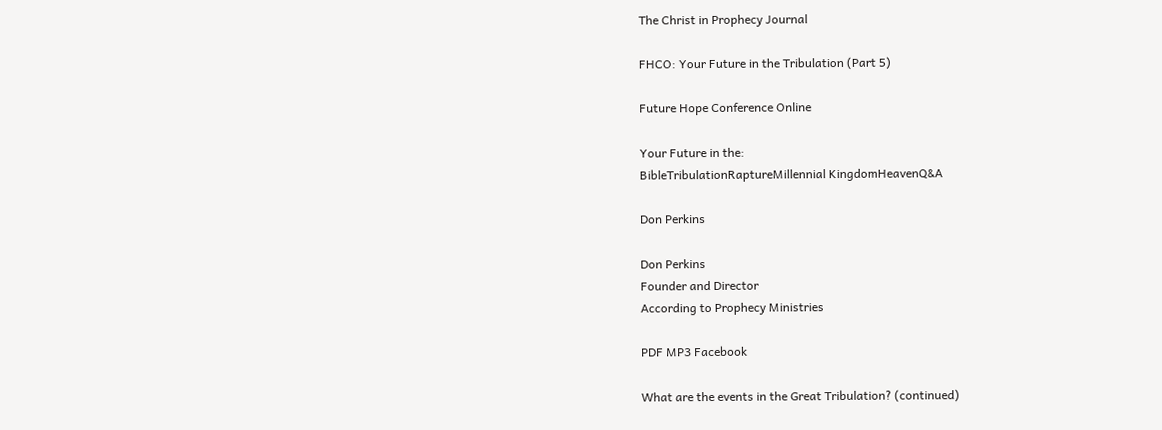The Christ in Prophecy Journal

FHCO: Your Future in the Tribulation (Part 5)

Future Hope Conference Online

Your Future in the:
BibleTribulationRaptureMillennial KingdomHeavenQ&A

Don Perkins

Don Perkins
Founder and Director
According to Prophecy Ministries

PDF MP3 Facebook

What are the events in the Great Tribulation? (continued)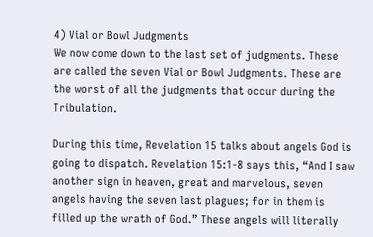4) Vial or Bowl Judgments
We now come down to the last set of judgments. These are called the seven Vial or Bowl Judgments. These are the worst of all the judgments that occur during the Tribulation.

During this time, Revelation 15 talks about angels God is going to dispatch. Revelation 15:1-8 says this, “And I saw another sign in heaven, great and marvelous, seven angels having the seven last plagues; for in them is filled up the wrath of God.” These angels will literally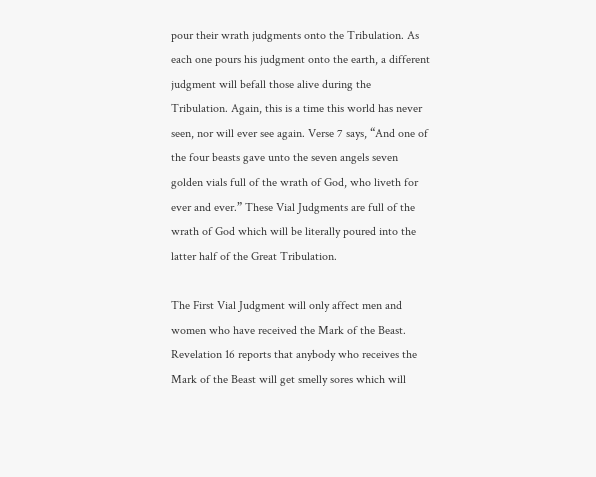pour their wrath judgments onto the Tribulation. As each one pours his judgment onto the earth, a different judgment will befall those alive during the Tribulation. Again, this is a time this world has never seen, nor will ever see again. Verse 7 says, “And one of the four beasts gave unto the seven angels seven golden vials full of the wrath of God, who liveth for ever and ever.” These Vial Judgments are full of the wrath of God which will be literally poured into the latter half of the Great Tribulation.

The First Vial Judgment will only affect men and women who have received the Mark of the Beast. Revelation 16 reports that anybody who receives the Mark of the Beast will get smelly sores which will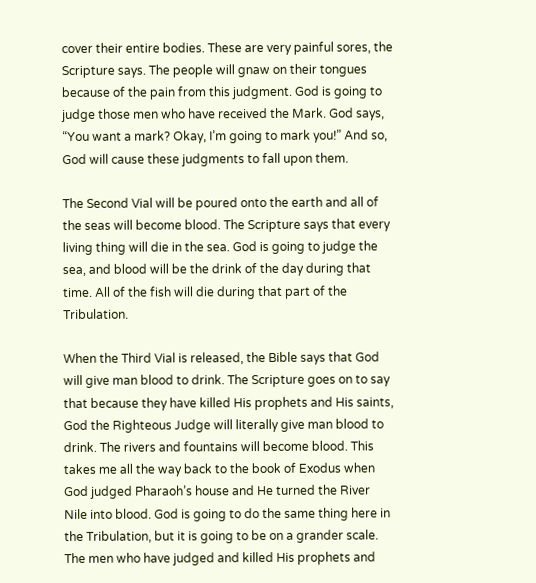cover their entire bodies. These are very painful sores, the Scripture says. The people will gnaw on their tongues because of the pain from this judgment. God is going to judge those men who have received the Mark. God says, “You want a mark? Okay, I’m going to mark you!” And so, God will cause these judgments to fall upon them.

The Second Vial will be poured onto the earth and all of the seas will become blood. The Scripture says that every living thing will die in the sea. God is going to judge the sea, and blood will be the drink of the day during that time. All of the fish will die during that part of the Tribulation.

When the Third Vial is released, the Bible says that God will give man blood to drink. The Scripture goes on to say that because they have killed His prophets and His saints, God the Righteous Judge will literally give man blood to drink. The rivers and fountains will become blood. This takes me all the way back to the book of Exodus when God judged Pharaoh’s house and He turned the River Nile into blood. God is going to do the same thing here in the Tribulation, but it is going to be on a grander scale. The men who have judged and killed His prophets and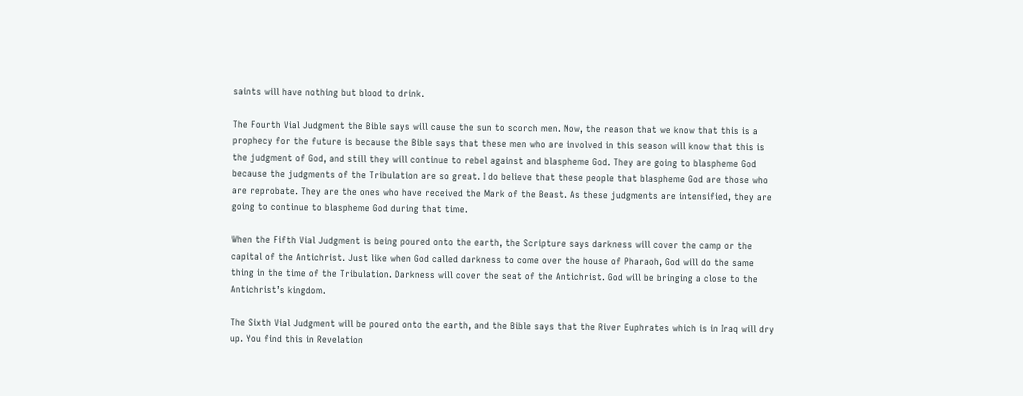saints will have nothing but blood to drink.

The Fourth Vial Judgment the Bible says will cause the sun to scorch men. Now, the reason that we know that this is a prophecy for the future is because the Bible says that these men who are involved in this season will know that this is the judgment of God, and still they will continue to rebel against and blaspheme God. They are going to blaspheme God because the judgments of the Tribulation are so great. I do believe that these people that blaspheme God are those who are reprobate. They are the ones who have received the Mark of the Beast. As these judgments are intensified, they are going to continue to blaspheme God during that time.

When the Fifth Vial Judgment is being poured onto the earth, the Scripture says darkness will cover the camp or the capital of the Antichrist. Just like when God called darkness to come over the house of Pharaoh, God will do the same thing in the time of the Tribulation. Darkness will cover the seat of the Antichrist. God will be bringing a close to the Antichrist’s kingdom.

The Sixth Vial Judgment will be poured onto the earth, and the Bible says that the River Euphrates which is in Iraq will dry up. You find this in Revelation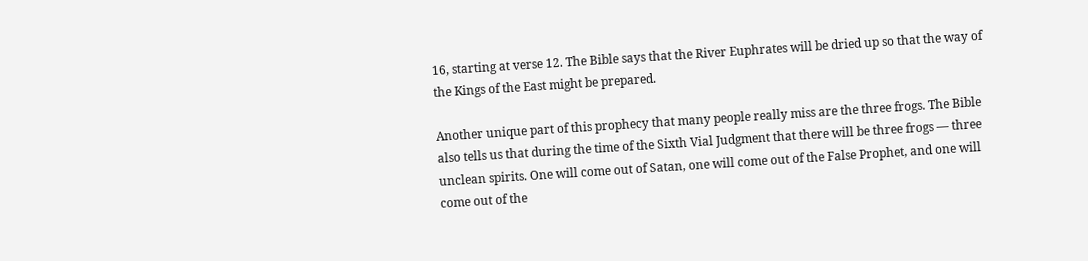16, starting at verse 12. The Bible says that the River Euphrates will be dried up so that the way of the Kings of the East might be prepared.

Another unique part of this prophecy that many people really miss are the three frogs. The Bible also tells us that during the time of the Sixth Vial Judgment that there will be three frogs — three unclean spirits. One will come out of Satan, one will come out of the False Prophet, and one will come out of the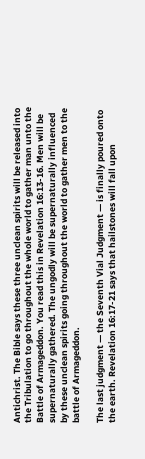Antichrist. The Bible says these three unclean spirits will be released into the Tribulation to go throughout the whole world to gather man unto the Battle of Armageddon. You read this in Revelation 16:13-16. Men will be supernaturally gathered. The ungodly will be supernaturally influenced by these unclean spirits going throughout the world to gather men to the battle of Armageddon.

The last judgment — the Seventh Vial Judgment — is finally poured onto the earth. Revelation 16:17-21 says that hailstones will fall upon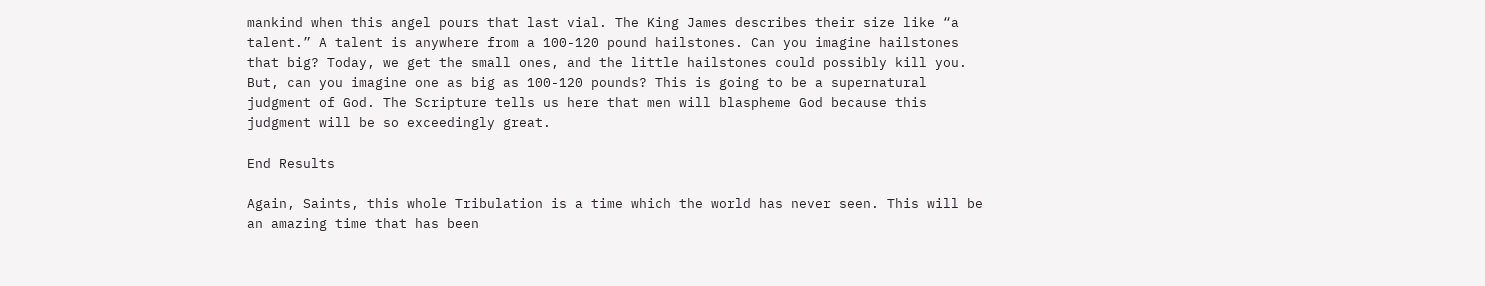mankind when this angel pours that last vial. The King James describes their size like “a talent.” A talent is anywhere from a 100-120 pound hailstones. Can you imagine hailstones that big? Today, we get the small ones, and the little hailstones could possibly kill you. But, can you imagine one as big as 100-120 pounds? This is going to be a supernatural judgment of God. The Scripture tells us here that men will blaspheme God because this judgment will be so exceedingly great.

End Results

Again, Saints, this whole Tribulation is a time which the world has never seen. This will be an amazing time that has been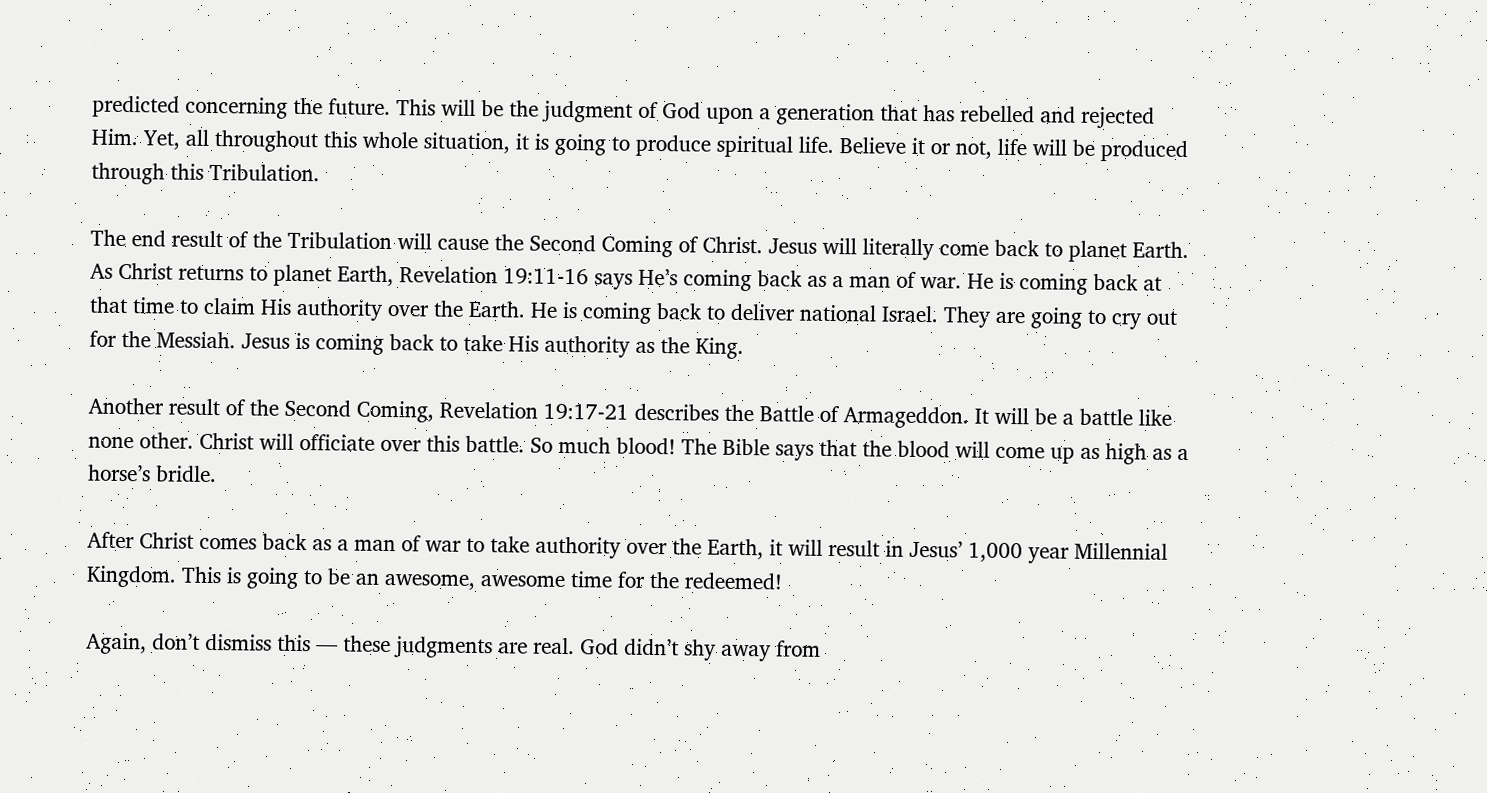predicted concerning the future. This will be the judgment of God upon a generation that has rebelled and rejected Him. Yet, all throughout this whole situation, it is going to produce spiritual life. Believe it or not, life will be produced through this Tribulation.

The end result of the Tribulation will cause the Second Coming of Christ. Jesus will literally come back to planet Earth. As Christ returns to planet Earth, Revelation 19:11-16 says He’s coming back as a man of war. He is coming back at that time to claim His authority over the Earth. He is coming back to deliver national Israel. They are going to cry out for the Messiah. Jesus is coming back to take His authority as the King.

Another result of the Second Coming, Revelation 19:17-21 describes the Battle of Armageddon. It will be a battle like none other. Christ will officiate over this battle. So much blood! The Bible says that the blood will come up as high as a horse’s bridle.

After Christ comes back as a man of war to take authority over the Earth, it will result in Jesus’ 1,000 year Millennial Kingdom. This is going to be an awesome, awesome time for the redeemed!

Again, don’t dismiss this — these judgments are real. God didn’t shy away from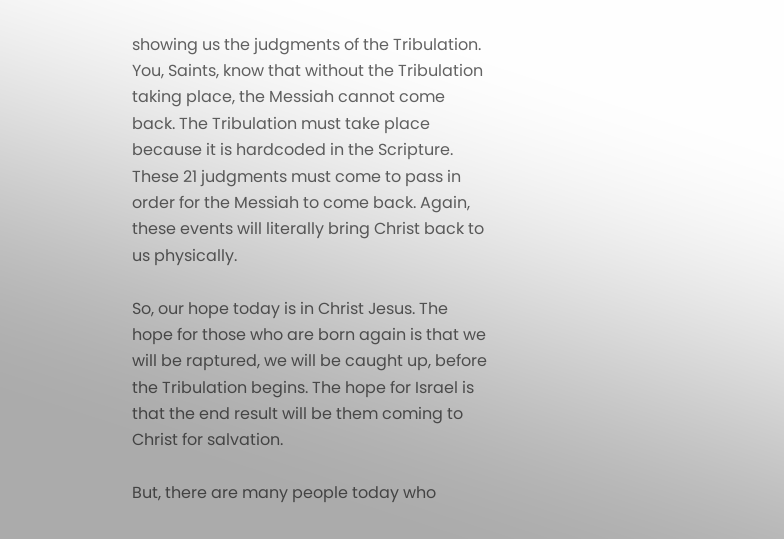showing us the judgments of the Tribulation. You, Saints, know that without the Tribulation taking place, the Messiah cannot come back. The Tribulation must take place because it is hardcoded in the Scripture. These 21 judgments must come to pass in order for the Messiah to come back. Again, these events will literally bring Christ back to us physically.

So, our hope today is in Christ Jesus. The hope for those who are born again is that we will be raptured, we will be caught up, before the Tribulation begins. The hope for Israel is that the end result will be them coming to Christ for salvation.

But, there are many people today who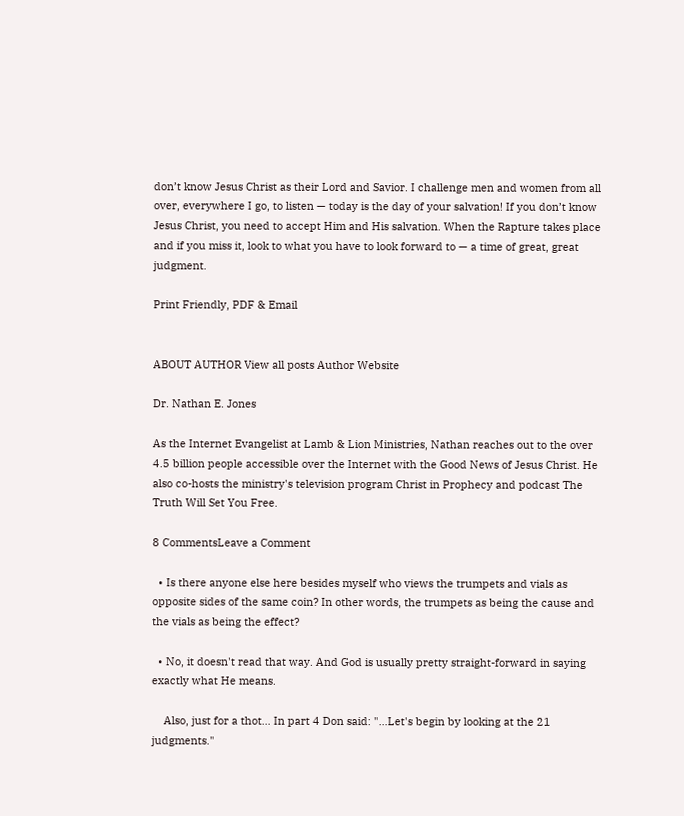don’t know Jesus Christ as their Lord and Savior. I challenge men and women from all over, everywhere I go, to listen — today is the day of your salvation! If you don’t know Jesus Christ, you need to accept Him and His salvation. When the Rapture takes place and if you miss it, look to what you have to look forward to — a time of great, great judgment.

Print Friendly, PDF & Email


ABOUT AUTHOR View all posts Author Website

Dr. Nathan E. Jones

As the Internet Evangelist at Lamb & Lion Ministries, Nathan reaches out to the over 4.5 billion people accessible over the Internet with the Good News of Jesus Christ. He also co-hosts the ministry's television program Christ in Prophecy and podcast The Truth Will Set You Free.

8 CommentsLeave a Comment

  • Is there anyone else here besides myself who views the trumpets and vials as opposite sides of the same coin? In other words, the trumpets as being the cause and the vials as being the effect?

  • No, it doesn't read that way. And God is usually pretty straight-forward in saying exactly what He means.

    Also, just for a thot… In part 4 Don said: "…Let's begin by looking at the 21 judgments."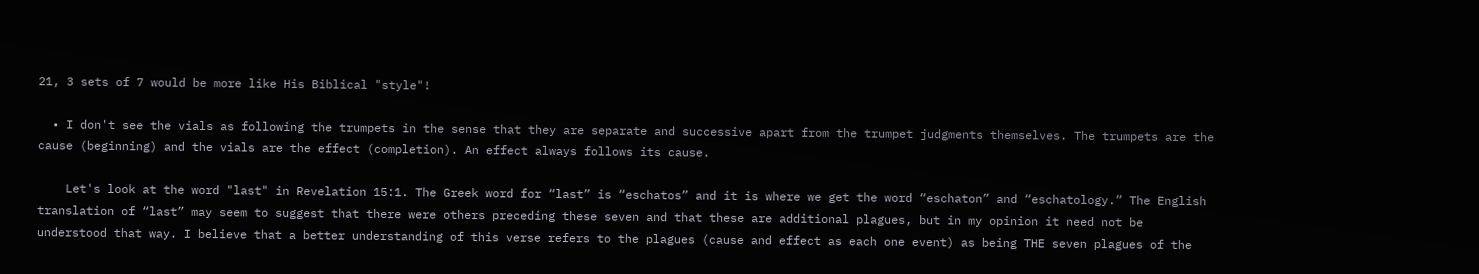21, 3 sets of 7 would be more like His Biblical "style"!

  • I don't see the vials as following the trumpets in the sense that they are separate and successive apart from the trumpet judgments themselves. The trumpets are the cause (beginning) and the vials are the effect (completion). An effect always follows its cause.

    Let's look at the word "last" in Revelation 15:1. The Greek word for “last” is “eschatos” and it is where we get the word “eschaton” and “eschatology.” The English translation of “last” may seem to suggest that there were others preceding these seven and that these are additional plagues, but in my opinion it need not be understood that way. I believe that a better understanding of this verse refers to the plagues (cause and effect as each one event) as being THE seven plagues of the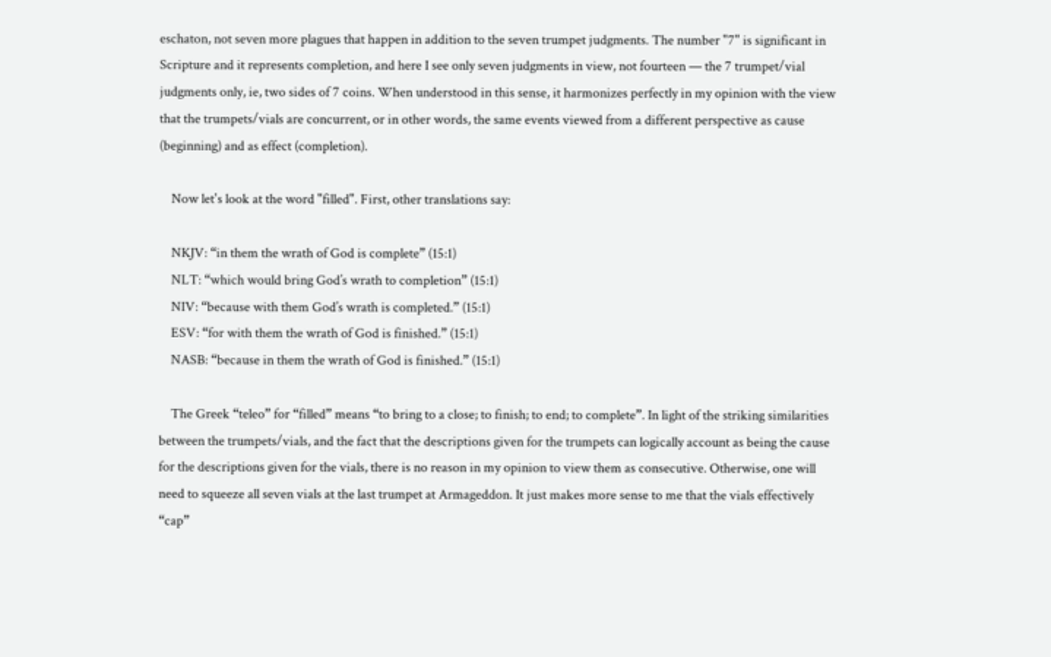eschaton, not seven more plagues that happen in addition to the seven trumpet judgments. The number "7" is significant in Scripture and it represents completion, and here I see only seven judgments in view, not fourteen — the 7 trumpet/vial judgments only, ie, two sides of 7 coins. When understood in this sense, it harmonizes perfectly in my opinion with the view that the trumpets/vials are concurrent, or in other words, the same events viewed from a different perspective as cause (beginning) and as effect (completion).

    Now let's look at the word "filled". First, other translations say:

    NKJV: “in them the wrath of God is complete” (15:1)
    NLT: “which would bring God’s wrath to completion” (15:1)
    NIV: “because with them God’s wrath is completed.” (15:1)
    ESV: “for with them the wrath of God is finished.” (15:1)
    NASB: “because in them the wrath of God is finished.” (15:1)

    The Greek “teleo” for “filled” means “to bring to a close; to finish; to end; to complete”. In light of the striking similarities between the trumpets/vials, and the fact that the descriptions given for the trumpets can logically account as being the cause for the descriptions given for the vials, there is no reason in my opinion to view them as consecutive. Otherwise, one will need to squeeze all seven vials at the last trumpet at Armageddon. It just makes more sense to me that the vials effectively “cap”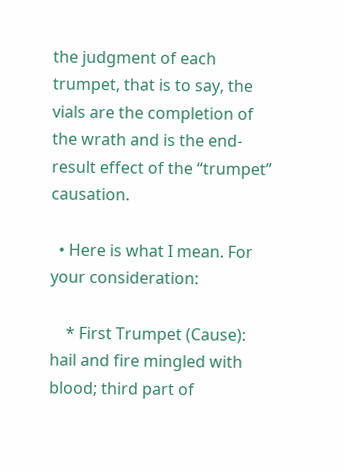the judgment of each trumpet, that is to say, the vials are the completion of the wrath and is the end-result effect of the “trumpet” causation.

  • Here is what I mean. For your consideration:

    * First Trumpet (Cause): hail and fire mingled with blood; third part of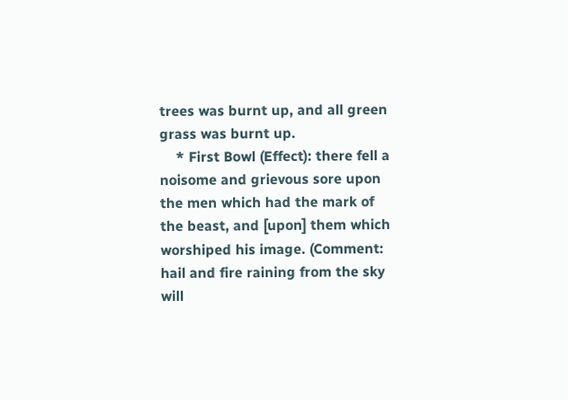trees was burnt up, and all green grass was burnt up.
    * First Bowl (Effect): there fell a noisome and grievous sore upon the men which had the mark of the beast, and [upon] them which worshiped his image. (Comment: hail and fire raining from the sky will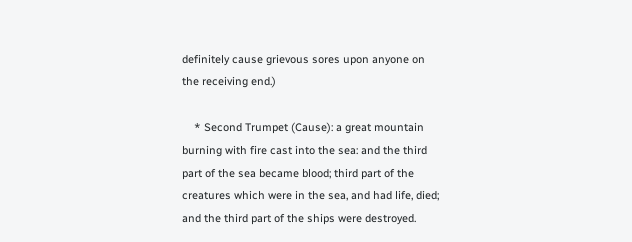definitely cause grievous sores upon anyone on the receiving end.)

    * Second Trumpet (Cause): a great mountain burning with fire cast into the sea: and the third part of the sea became blood; third part of the creatures which were in the sea, and had life, died; and the third part of the ships were destroyed.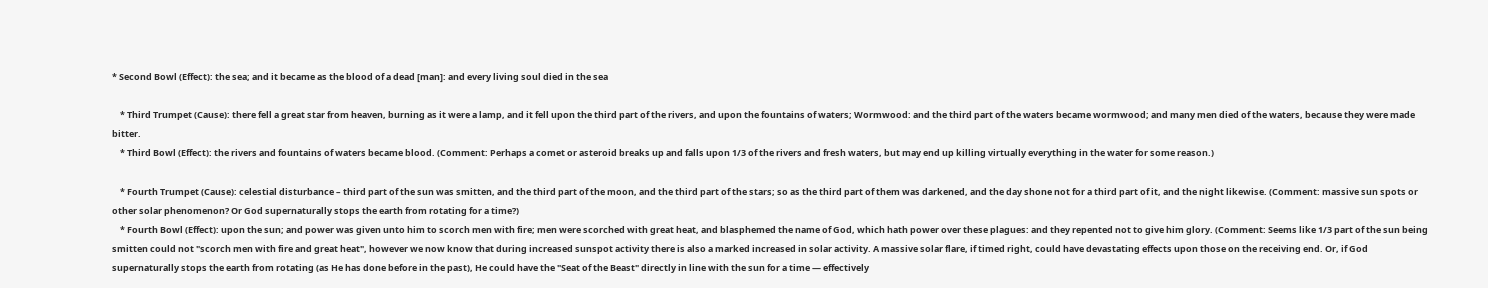* Second Bowl (Effect): the sea; and it became as the blood of a dead [man]: and every living soul died in the sea

    * Third Trumpet (Cause): there fell a great star from heaven, burning as it were a lamp, and it fell upon the third part of the rivers, and upon the fountains of waters; Wormwood: and the third part of the waters became wormwood; and many men died of the waters, because they were made bitter.
    * Third Bowl (Effect): the rivers and fountains of waters became blood. (Comment: Perhaps a comet or asteroid breaks up and falls upon 1/3 of the rivers and fresh waters, but may end up killing virtually everything in the water for some reason.)

    * Fourth Trumpet (Cause): celestial disturbance – third part of the sun was smitten, and the third part of the moon, and the third part of the stars; so as the third part of them was darkened, and the day shone not for a third part of it, and the night likewise. (Comment: massive sun spots or other solar phenomenon? Or God supernaturally stops the earth from rotating for a time?)
    * Fourth Bowl (Effect): upon the sun; and power was given unto him to scorch men with fire; men were scorched with great heat, and blasphemed the name of God, which hath power over these plagues: and they repented not to give him glory. (Comment: Seems like 1/3 part of the sun being smitten could not "scorch men with fire and great heat", however we now know that during increased sunspot activity there is also a marked increased in solar activity. A massive solar flare, if timed right, could have devastating effects upon those on the receiving end. Or, if God supernaturally stops the earth from rotating (as He has done before in the past), He could have the "Seat of the Beast" directly in line with the sun for a time — effectively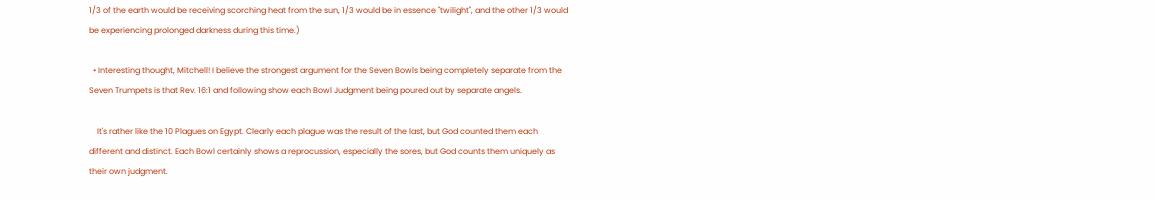1/3 of the earth would be receiving scorching heat from the sun, 1/3 would be in essence "twilight", and the other 1/3 would be experiencing prolonged darkness during this time.)

  • Interesting thought, Mitchell! I believe the strongest argument for the Seven Bowls being completely separate from the Seven Trumpets is that Rev. 16:1 and following show each Bowl Judgment being poured out by separate angels.

    It's rather like the 10 Plagues on Egypt. Clearly each plague was the result of the last, but God counted them each different and distinct. Each Bowl certainly shows a reprocussion, especially the sores, but God counts them uniquely as their own judgment.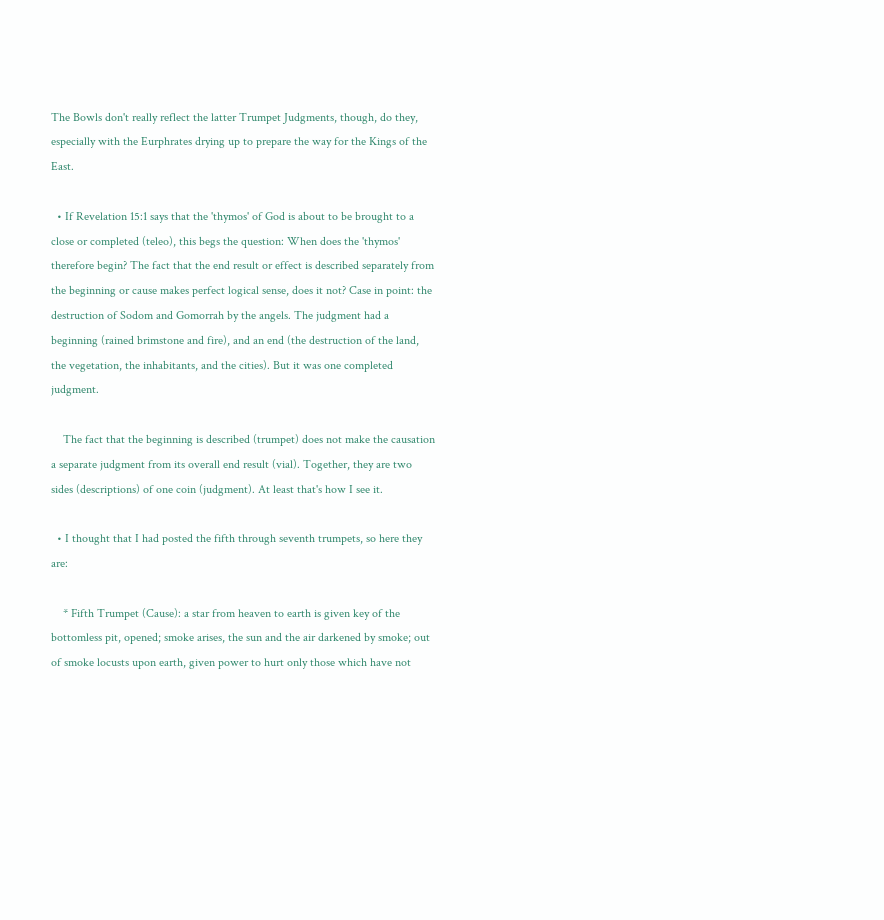The Bowls don't really reflect the latter Trumpet Judgments, though, do they, especially with the Eurphrates drying up to prepare the way for the Kings of the East.

  • If Revelation 15:1 says that the 'thymos' of God is about to be brought to a close or completed (teleo), this begs the question: When does the 'thymos' therefore begin? The fact that the end result or effect is described separately from the beginning or cause makes perfect logical sense, does it not? Case in point: the destruction of Sodom and Gomorrah by the angels. The judgment had a beginning (rained brimstone and fire), and an end (the destruction of the land, the vegetation, the inhabitants, and the cities). But it was one completed judgment.

    The fact that the beginning is described (trumpet) does not make the causation a separate judgment from its overall end result (vial). Together, they are two sides (descriptions) of one coin (judgment). At least that's how I see it.

  • I thought that I had posted the fifth through seventh trumpets, so here they are:

    * Fifth Trumpet (Cause): a star from heaven to earth is given key of the bottomless pit, opened; smoke arises, the sun and the air darkened by smoke; out of smoke locusts upon earth, given power to hurt only those which have not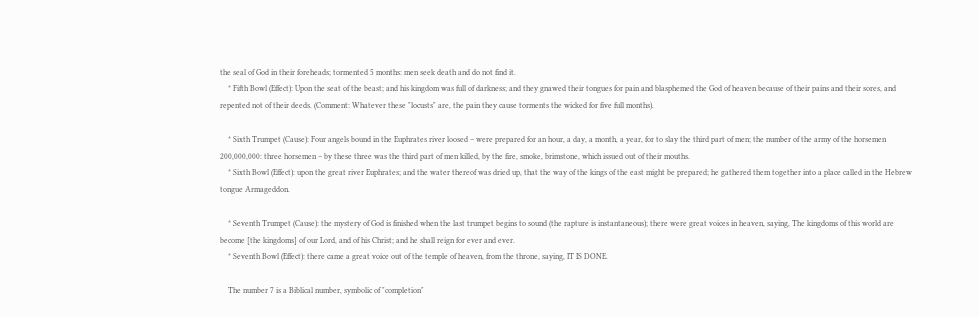the seal of God in their foreheads; tormented 5 months: men seek death and do not find it.
    * Fifth Bowl (Effect): Upon the seat of the beast; and his kingdom was full of darkness; and they gnawed their tongues for pain and blasphemed the God of heaven because of their pains and their sores, and repented not of their deeds. (Comment: Whatever these "locusts" are, the pain they cause torments the wicked for five full months).

    * Sixth Trumpet (Cause): Four angels bound in the Euphrates river loosed – were prepared for an hour, a day, a month, a year, for to slay the third part of men; the number of the army of the horsemen 200,000,000: three horsemen – by these three was the third part of men killed, by the fire, smoke, brimstone, which issued out of their mouths.
    * Sixth Bowl (Effect): upon the great river Euphrates; and the water thereof was dried up, that the way of the kings of the east might be prepared; he gathered them together into a place called in the Hebrew tongue Armageddon.

    * Seventh Trumpet (Cause): the mystery of God is finished when the last trumpet begins to sound (the rapture is instantaneous); there were great voices in heaven, saying, The kingdoms of this world are become [the kingdoms] of our Lord, and of his Christ; and he shall reign for ever and ever.
    * Seventh Bowl (Effect): there came a great voice out of the temple of heaven, from the throne, saying, IT IS DONE.

    The number 7 is a Biblical number, symbolic of "completion"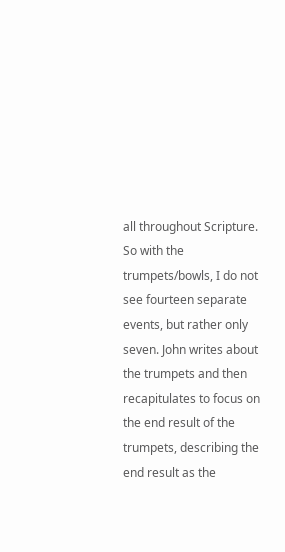all throughout Scripture. So with the trumpets/bowls, I do not see fourteen separate events, but rather only seven. John writes about the trumpets and then recapitulates to focus on the end result of the trumpets, describing the end result as the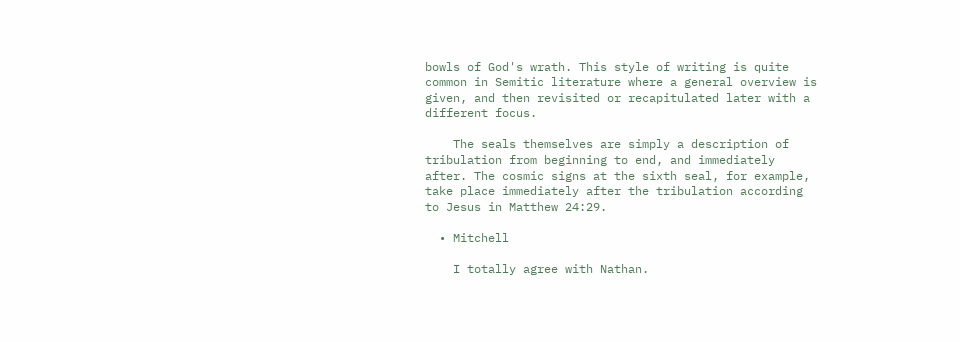bowls of God's wrath. This style of writing is quite common in Semitic literature where a general overview is given, and then revisited or recapitulated later with a different focus.

    The seals themselves are simply a description of tribulation from beginning to end, and immediately after. The cosmic signs at the sixth seal, for example, take place immediately after the tribulation according to Jesus in Matthew 24:29.

  • Mitchell

    I totally agree with Nathan.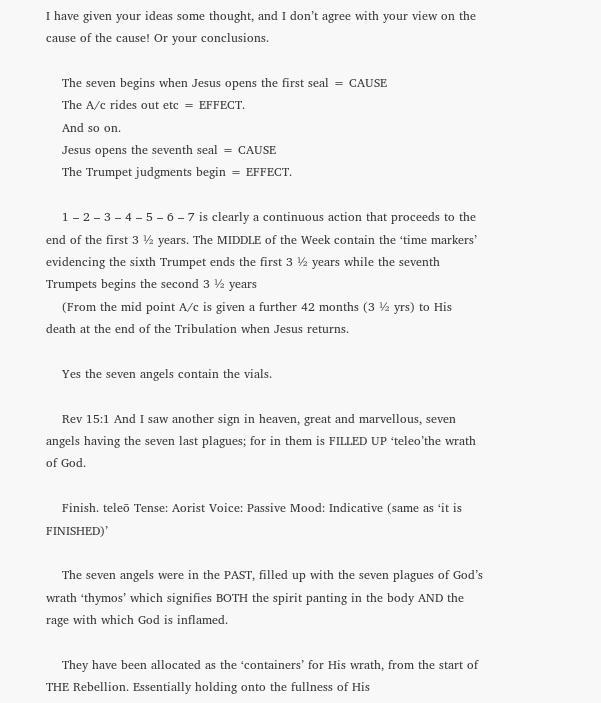I have given your ideas some thought, and I don’t agree with your view on the cause of the cause! Or your conclusions.

    The seven begins when Jesus opens the first seal = CAUSE
    The A/c rides out etc = EFFECT.
    And so on.
    Jesus opens the seventh seal = CAUSE
    The Trumpet judgments begin = EFFECT.

    1 – 2 – 3 – 4 – 5 – 6 – 7 is clearly a continuous action that proceeds to the end of the first 3 ½ years. The MIDDLE of the Week contain the ‘time markers’ evidencing the sixth Trumpet ends the first 3 ½ years while the seventh Trumpets begins the second 3 ½ years
    (From the mid point A/c is given a further 42 months (3 ½ yrs) to His death at the end of the Tribulation when Jesus returns.

    Yes the seven angels contain the vials.

    Rev 15:1 And I saw another sign in heaven, great and marvellous, seven angels having the seven last plagues; for in them is FILLED UP ‘teleo’the wrath of God.

    Finish. teleō Tense: Aorist Voice: Passive Mood: Indicative (same as ‘it is FINISHED)’

    The seven angels were in the PAST, filled up with the seven plagues of God’s wrath ‘thymos’ which signifies BOTH the spirit panting in the body AND the rage with which God is inflamed.

    They have been allocated as the ‘containers’ for His wrath, from the start of THE Rebellion. Essentially holding onto the fullness of His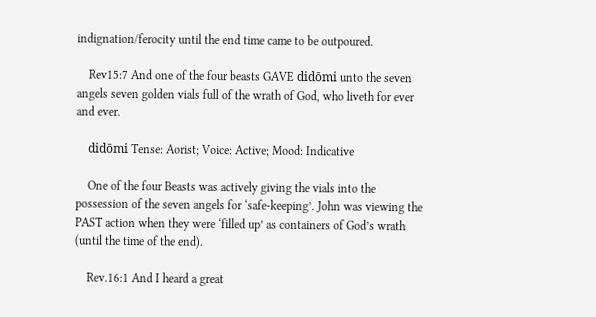indignation/ferocity until the end time came to be outpoured.

    Rev15:7 And one of the four beasts GAVE didōmi unto the seven angels seven golden vials full of the wrath of God, who liveth for ever and ever.

    didōmi Tense: Aorist; Voice: Active; Mood: Indicative

    One of the four Beasts was actively giving the vials into the possession of the seven angels for ‘safe-keeping’. John was viewing the PAST action when they were ‘filled up’ as containers of God’s wrath (until the time of the end).

    Rev.16:1 And I heard a great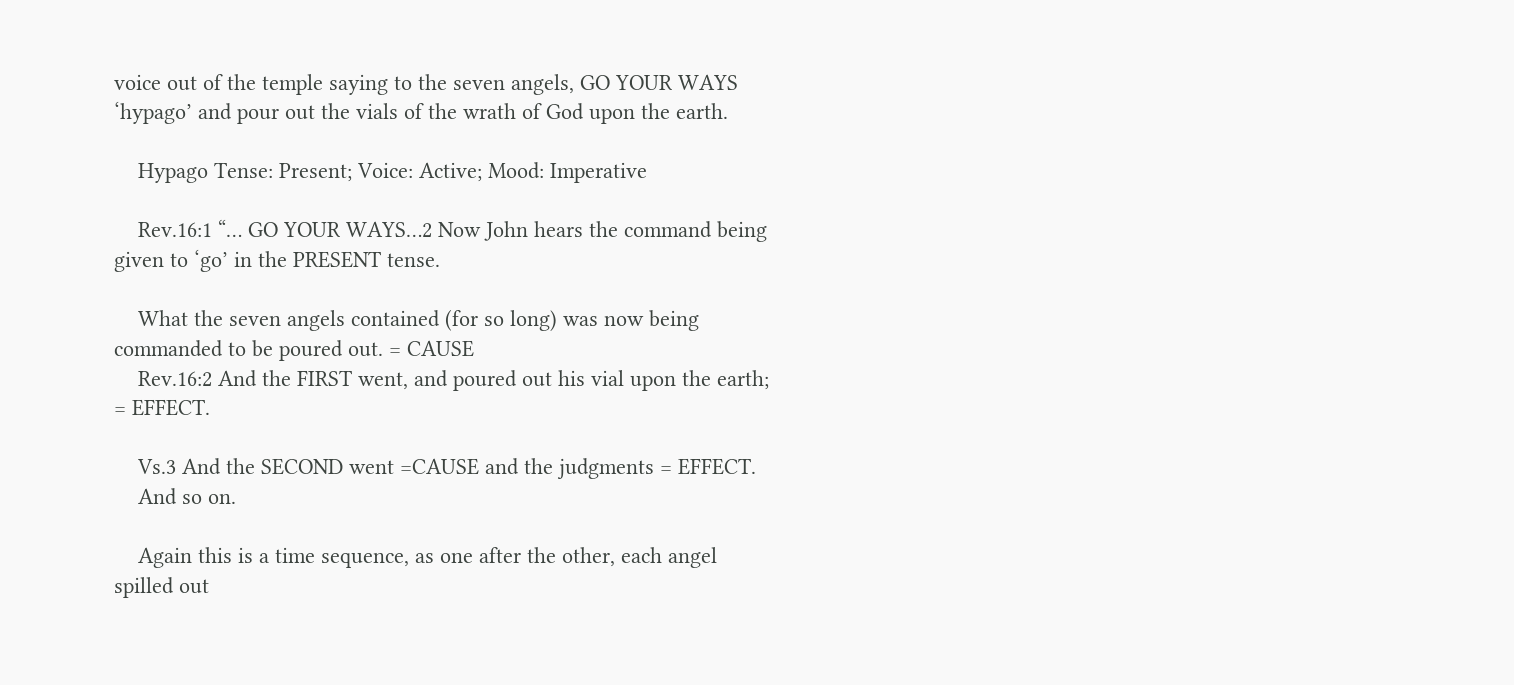voice out of the temple saying to the seven angels, GO YOUR WAYS ‘hypago’ and pour out the vials of the wrath of God upon the earth.

    Hypago Tense: Present; Voice: Active; Mood: Imperative

    Rev.16:1 “… GO YOUR WAYS…2 Now John hears the command being given to ‘go’ in the PRESENT tense.

    What the seven angels contained (for so long) was now being commanded to be poured out. = CAUSE
    Rev.16:2 And the FIRST went, and poured out his vial upon the earth; = EFFECT.

    Vs.3 And the SECOND went =CAUSE and the judgments = EFFECT.
    And so on.

    Again this is a time sequence, as one after the other, each angel spilled out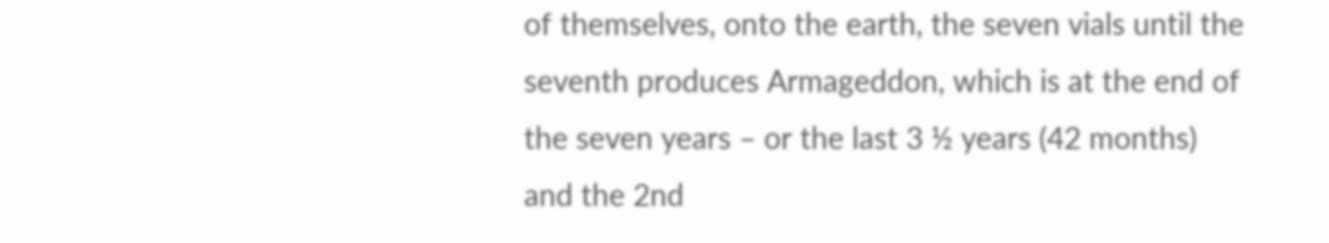of themselves, onto the earth, the seven vials until the seventh produces Armageddon, which is at the end of the seven years – or the last 3 ½ years (42 months) and the 2nd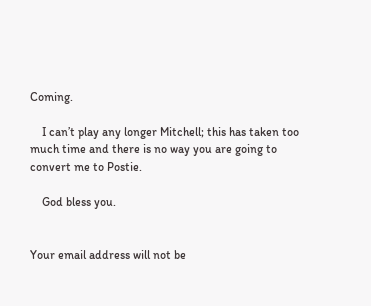Coming.

    I can’t play any longer Mitchell; this has taken too much time and there is no way you are going to convert me to Postie.

    God bless you.


Your email address will not be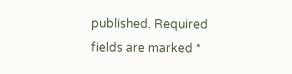published. Required fields are marked *